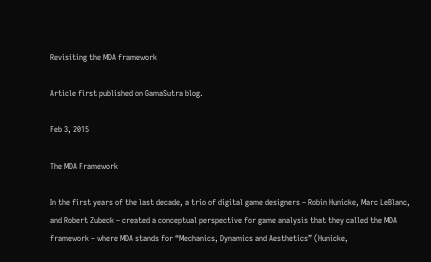Revisiting the MDA framework

Article first published on GamaSutra blog.

Feb 3, 2015

The MDA Framework

In the first years of the last decade, a trio of digital game designers – Robin Hunicke, Marc LeBlanc, and Robert Zubeck – created a conceptual perspective for game analysis that they called the MDA framework – where MDA stands for “Mechanics, Dynamics and Aesthetics” (Hunicke,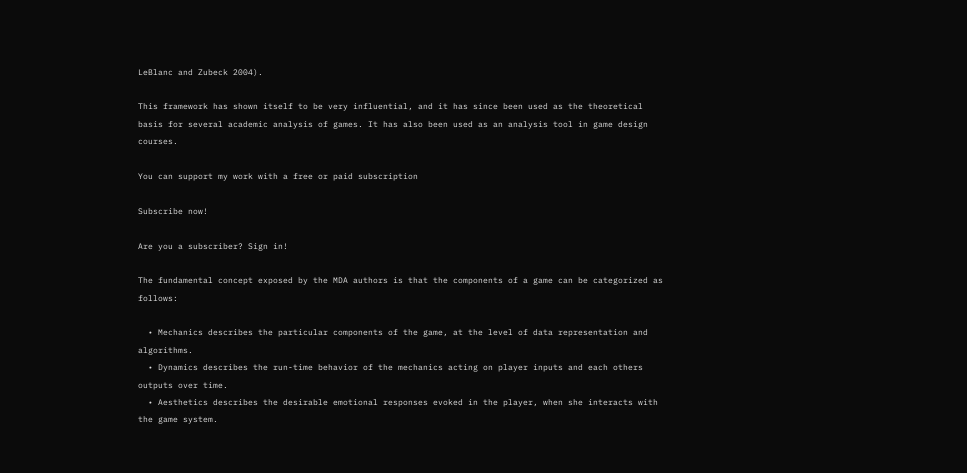LeBlanc and Zubeck 2004).

This framework has shown itself to be very influential, and it has since been used as the theoretical basis for several academic analysis of games. It has also been used as an analysis tool in game design courses.

You can support my work with a free or paid subscription

Subscribe now!

Are you a subscriber? Sign in!

The fundamental concept exposed by the MDA authors is that the components of a game can be categorized as follows:

  • Mechanics describes the particular components of the game, at the level of data representation and algorithms.
  • Dynamics describes the run-time behavior of the mechanics acting on player inputs and each others outputs over time.
  • Aesthetics describes the desirable emotional responses evoked in the player, when she interacts with the game system.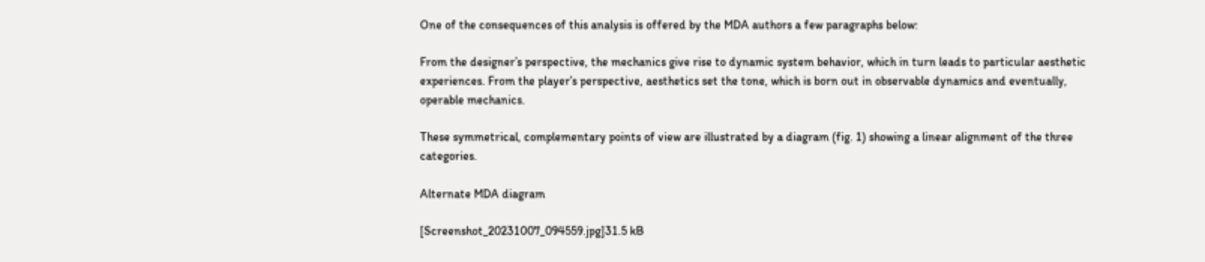One of the consequences of this analysis is offered by the MDA authors a few paragraphs below:

From the designer’s perspective, the mechanics give rise to dynamic system behavior, which in turn leads to particular aesthetic experiences. From the player’s perspective, aesthetics set the tone, which is born out in observable dynamics and eventually, operable mechanics.

These symmetrical, complementary points of view are illustrated by a diagram (fig. 1) showing a linear alignment of the three categories.

Alternate MDA diagram

[Screenshot_20231007_094559.jpg]31.5 kB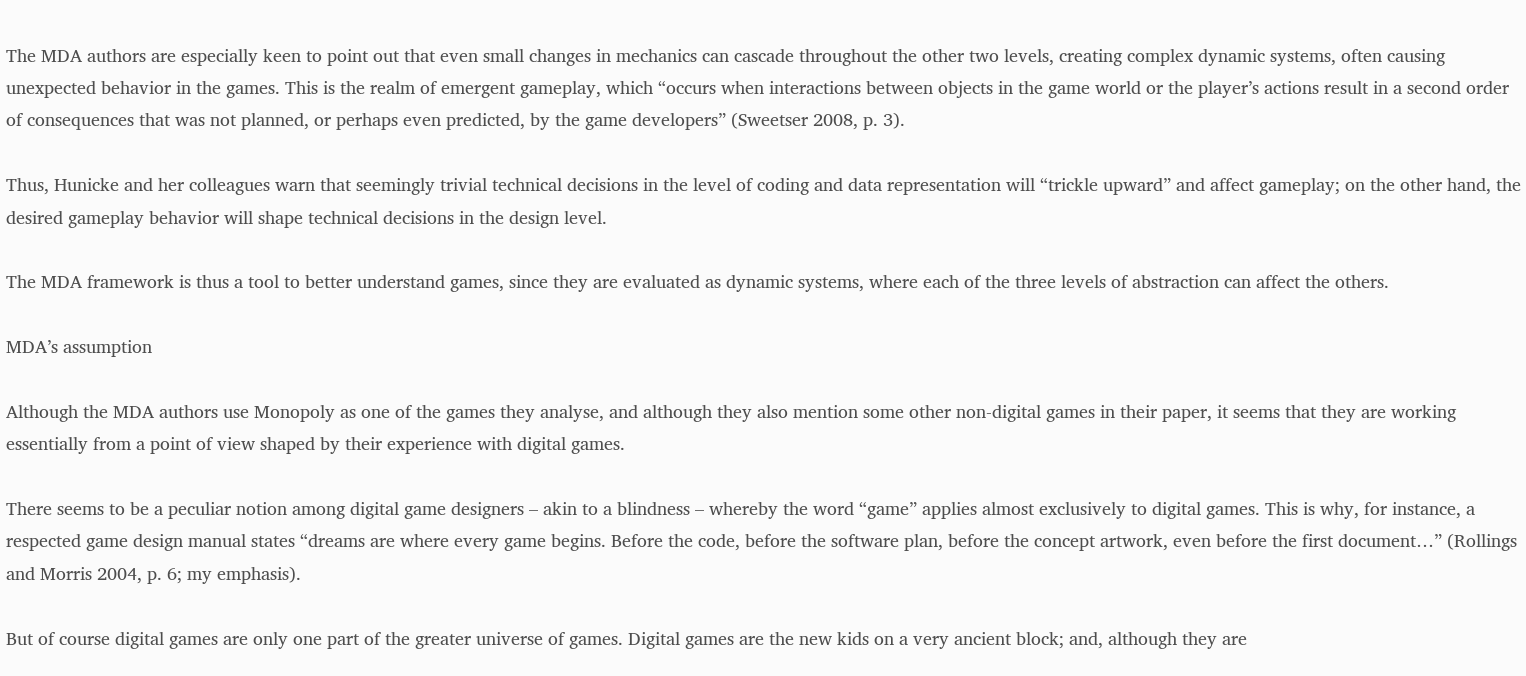The MDA authors are especially keen to point out that even small changes in mechanics can cascade throughout the other two levels, creating complex dynamic systems, often causing unexpected behavior in the games. This is the realm of emergent gameplay, which “occurs when interactions between objects in the game world or the player’s actions result in a second order of consequences that was not planned, or perhaps even predicted, by the game developers” (Sweetser 2008, p. 3).

Thus, Hunicke and her colleagues warn that seemingly trivial technical decisions in the level of coding and data representation will “trickle upward” and affect gameplay; on the other hand, the desired gameplay behavior will shape technical decisions in the design level.

The MDA framework is thus a tool to better understand games, since they are evaluated as dynamic systems, where each of the three levels of abstraction can affect the others.

MDA’s assumption

Although the MDA authors use Monopoly as one of the games they analyse, and although they also mention some other non-digital games in their paper, it seems that they are working essentially from a point of view shaped by their experience with digital games.

There seems to be a peculiar notion among digital game designers – akin to a blindness – whereby the word “game” applies almost exclusively to digital games. This is why, for instance, a respected game design manual states “dreams are where every game begins. Before the code, before the software plan, before the concept artwork, even before the first document…” (Rollings and Morris 2004, p. 6; my emphasis).

But of course digital games are only one part of the greater universe of games. Digital games are the new kids on a very ancient block; and, although they are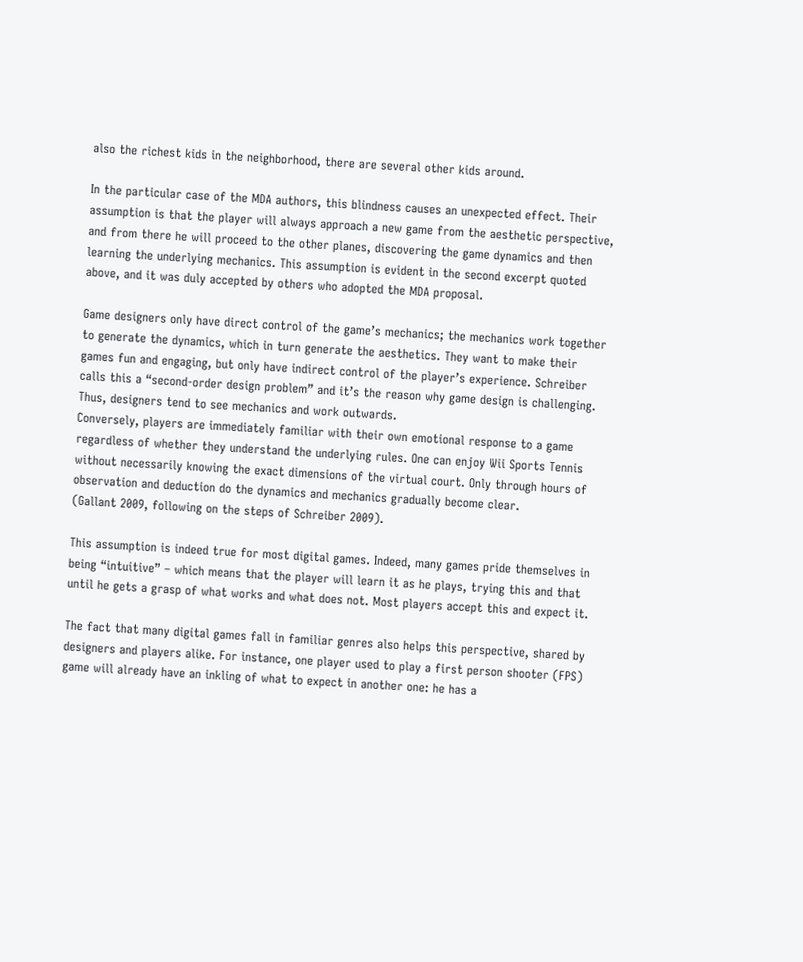also the richest kids in the neighborhood, there are several other kids around.

In the particular case of the MDA authors, this blindness causes an unexpected effect. Their assumption is that the player will always approach a new game from the aesthetic perspective, and from there he will proceed to the other planes, discovering the game dynamics and then learning the underlying mechanics. This assumption is evident in the second excerpt quoted above, and it was duly accepted by others who adopted the MDA proposal.

Game designers only have direct control of the game’s mechanics; the mechanics work together to generate the dynamics, which in turn generate the aesthetics. They want to make their games fun and engaging, but only have indirect control of the player’s experience. Schreiber calls this a “second-order design problem” and it’s the reason why game design is challenging. Thus, designers tend to see mechanics and work outwards.
Conversely, players are immediately familiar with their own emotional response to a game regardless of whether they understand the underlying rules. One can enjoy Wii Sports Tennis without necessarily knowing the exact dimensions of the virtual court. Only through hours of observation and deduction do the dynamics and mechanics gradually become clear.
(Gallant 2009, following on the steps of Schreiber 2009).

This assumption is indeed true for most digital games. Indeed, many games pride themselves in being “intuitive” – which means that the player will learn it as he plays, trying this and that until he gets a grasp of what works and what does not. Most players accept this and expect it.

The fact that many digital games fall in familiar genres also helps this perspective, shared by designers and players alike. For instance, one player used to play a first person shooter (FPS) game will already have an inkling of what to expect in another one: he has a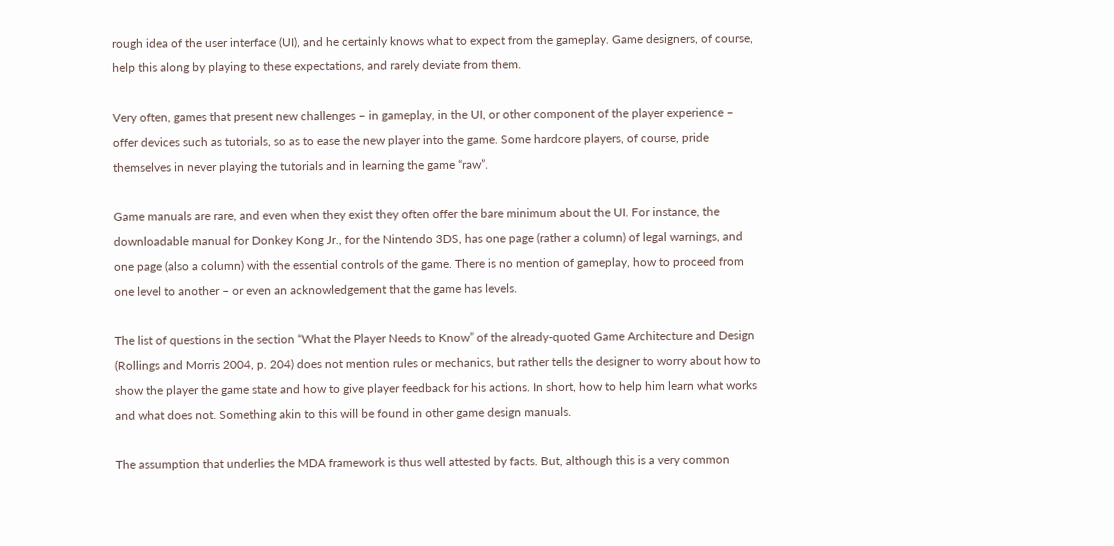rough idea of the user interface (UI), and he certainly knows what to expect from the gameplay. Game designers, of course, help this along by playing to these expectations, and rarely deviate from them.

Very often, games that present new challenges – in gameplay, in the UI, or other component of the player experience – offer devices such as tutorials, so as to ease the new player into the game. Some hardcore players, of course, pride themselves in never playing the tutorials and in learning the game “raw”.

Game manuals are rare, and even when they exist they often offer the bare minimum about the UI. For instance, the downloadable manual for Donkey Kong Jr., for the Nintendo 3DS, has one page (rather a column) of legal warnings, and one page (also a column) with the essential controls of the game. There is no mention of gameplay, how to proceed from one level to another – or even an acknowledgement that the game has levels.

The list of questions in the section “What the Player Needs to Know” of the already-quoted Game Architecture and Design (Rollings and Morris 2004, p. 204) does not mention rules or mechanics, but rather tells the designer to worry about how to show the player the game state and how to give player feedback for his actions. In short, how to help him learn what works and what does not. Something akin to this will be found in other game design manuals.

The assumption that underlies the MDA framework is thus well attested by facts. But, although this is a very common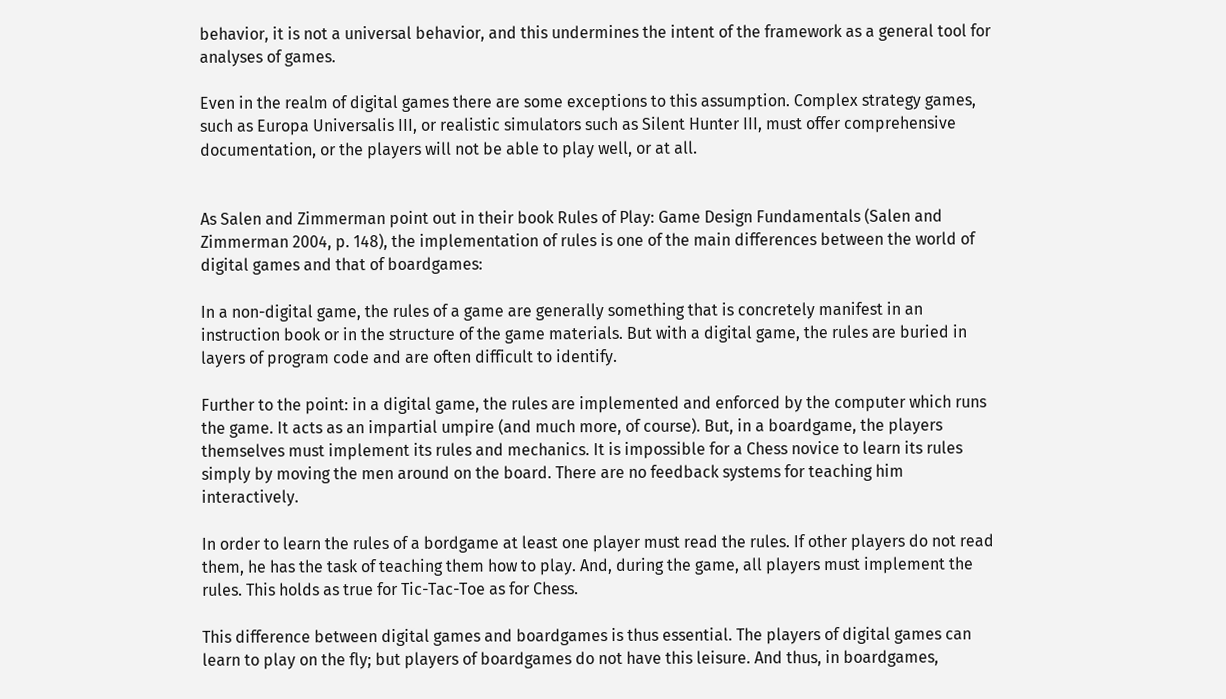behavior, it is not a universal behavior, and this undermines the intent of the framework as a general tool for analyses of games.

Even in the realm of digital games there are some exceptions to this assumption. Complex strategy games, such as Europa Universalis III, or realistic simulators such as Silent Hunter III, must offer comprehensive documentation, or the players will not be able to play well, or at all.


As Salen and Zimmerman point out in their book Rules of Play: Game Design Fundamentals (Salen and Zimmerman 2004, p. 148), the implementation of rules is one of the main differences between the world of digital games and that of boardgames:

In a non-digital game, the rules of a game are generally something that is concretely manifest in an instruction book or in the structure of the game materials. But with a digital game, the rules are buried in layers of program code and are often difficult to identify.

Further to the point: in a digital game, the rules are implemented and enforced by the computer which runs the game. It acts as an impartial umpire (and much more, of course). But, in a boardgame, the players themselves must implement its rules and mechanics. It is impossible for a Chess novice to learn its rules simply by moving the men around on the board. There are no feedback systems for teaching him interactively.

In order to learn the rules of a bordgame at least one player must read the rules. If other players do not read them, he has the task of teaching them how to play. And, during the game, all players must implement the rules. This holds as true for Tic-Tac-Toe as for Chess.

This difference between digital games and boardgames is thus essential. The players of digital games can learn to play on the fly; but players of boardgames do not have this leisure. And thus, in boardgames,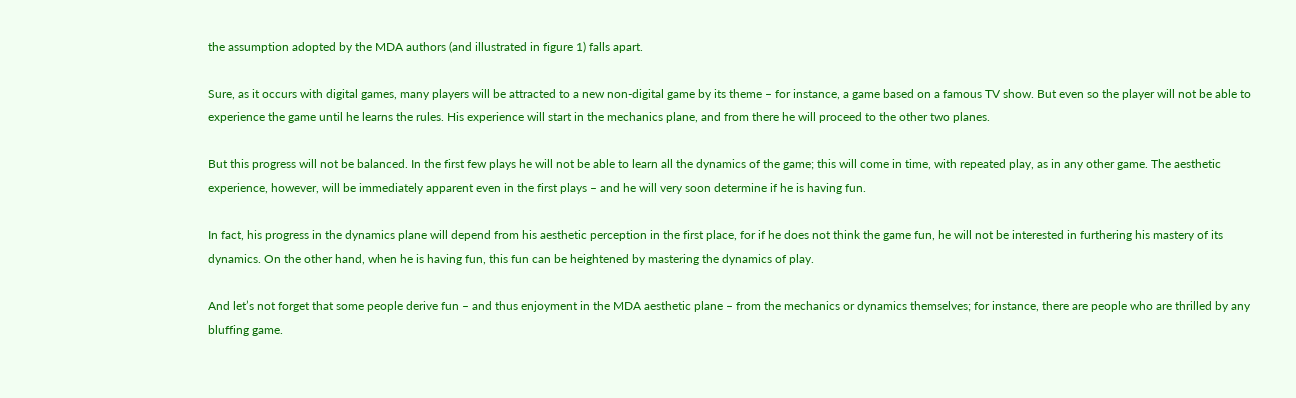the assumption adopted by the MDA authors (and illustrated in figure 1) falls apart.

Sure, as it occurs with digital games, many players will be attracted to a new non-digital game by its theme – for instance, a game based on a famous TV show. But even so the player will not be able to experience the game until he learns the rules. His experience will start in the mechanics plane, and from there he will proceed to the other two planes.

But this progress will not be balanced. In the first few plays he will not be able to learn all the dynamics of the game; this will come in time, with repeated play, as in any other game. The aesthetic experience, however, will be immediately apparent even in the first plays – and he will very soon determine if he is having fun.

In fact, his progress in the dynamics plane will depend from his aesthetic perception in the first place, for if he does not think the game fun, he will not be interested in furthering his mastery of its dynamics. On the other hand, when he is having fun, this fun can be heightened by mastering the dynamics of play.

And let’s not forget that some people derive fun – and thus enjoyment in the MDA aesthetic plane – from the mechanics or dynamics themselves; for instance, there are people who are thrilled by any bluffing game.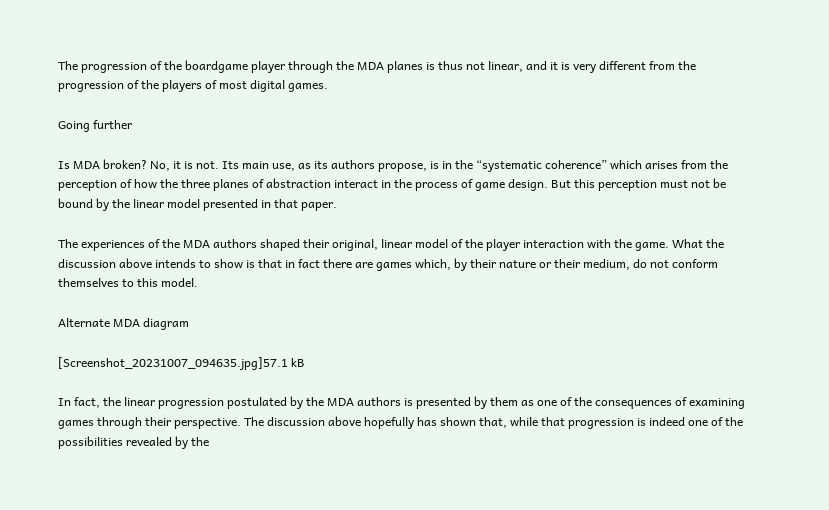The progression of the boardgame player through the MDA planes is thus not linear, and it is very different from the progression of the players of most digital games.

Going further

Is MDA broken? No, it is not. Its main use, as its authors propose, is in the “systematic coherence” which arises from the perception of how the three planes of abstraction interact in the process of game design. But this perception must not be bound by the linear model presented in that paper.

The experiences of the MDA authors shaped their original, linear model of the player interaction with the game. What the discussion above intends to show is that in fact there are games which, by their nature or their medium, do not conform themselves to this model.

Alternate MDA diagram

[Screenshot_20231007_094635.jpg]57.1 kB

In fact, the linear progression postulated by the MDA authors is presented by them as one of the consequences of examining games through their perspective. The discussion above hopefully has shown that, while that progression is indeed one of the possibilities revealed by the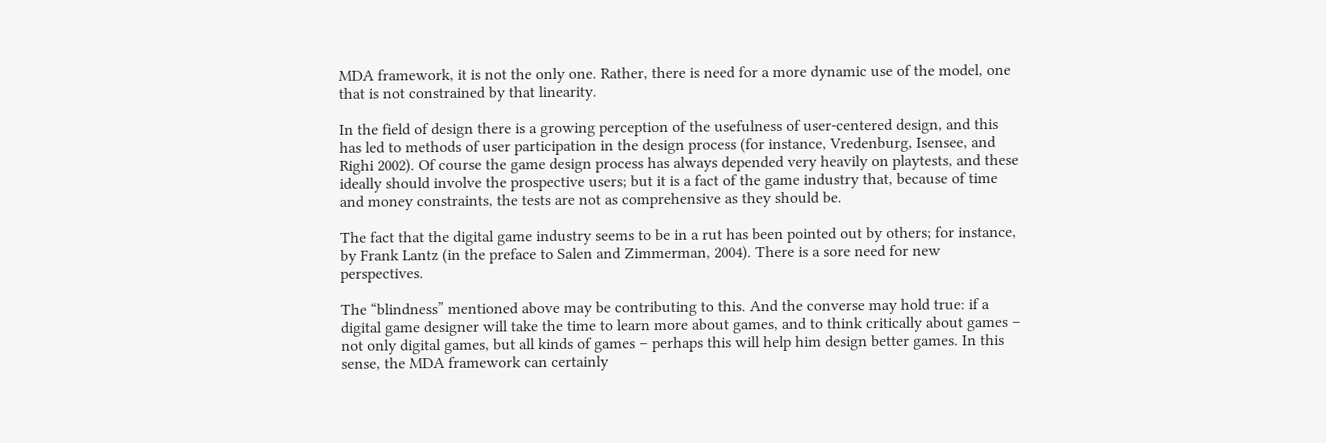MDA framework, it is not the only one. Rather, there is need for a more dynamic use of the model, one that is not constrained by that linearity.

In the field of design there is a growing perception of the usefulness of user-centered design, and this has led to methods of user participation in the design process (for instance, Vredenburg, Isensee, and Righi 2002). Of course the game design process has always depended very heavily on playtests, and these ideally should involve the prospective users; but it is a fact of the game industry that, because of time and money constraints, the tests are not as comprehensive as they should be.

The fact that the digital game industry seems to be in a rut has been pointed out by others; for instance, by Frank Lantz (in the preface to Salen and Zimmerman, 2004). There is a sore need for new perspectives.

The “blindness” mentioned above may be contributing to this. And the converse may hold true: if a digital game designer will take the time to learn more about games, and to think critically about games – not only digital games, but all kinds of games – perhaps this will help him design better games. In this sense, the MDA framework can certainly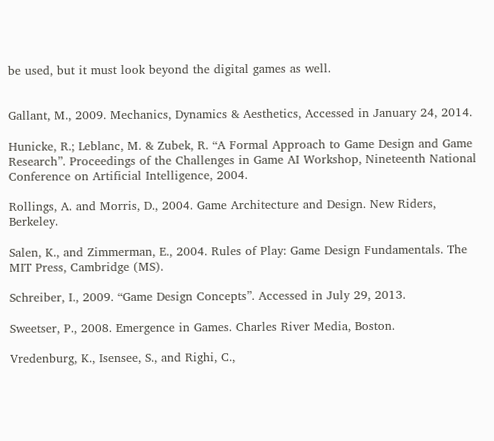be used, but it must look beyond the digital games as well.


Gallant, M., 2009. Mechanics, Dynamics & Aesthetics, Accessed in January 24, 2014.

Hunicke, R.; Leblanc, M. & Zubek, R. “A Formal Approach to Game Design and Game Research”. Proceedings of the Challenges in Game AI Workshop, Nineteenth National Conference on Artificial Intelligence, 2004.

Rollings, A. and Morris, D., 2004. Game Architecture and Design. New Riders, Berkeley.

Salen, K., and Zimmerman, E., 2004. Rules of Play: Game Design Fundamentals. The MIT Press, Cambridge (MS).

Schreiber, I., 2009. “Game Design Concepts”. Accessed in July 29, 2013.

Sweetser, P., 2008. Emergence in Games. Charles River Media, Boston.

Vredenburg, K., Isensee, S., and Righi, C.,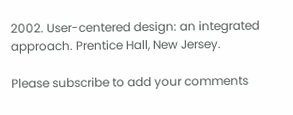2002. User-centered design: an integrated approach. Prentice Hall, New Jersey.

Please subscribe to add your comments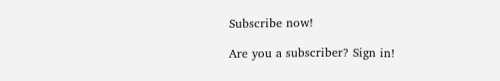Subscribe now!

Are you a subscriber? Sign in!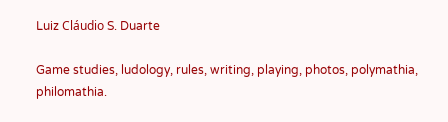Luiz Cláudio S. Duarte

Game studies, ludology, rules, writing, playing, photos, polymathia, philomathia.